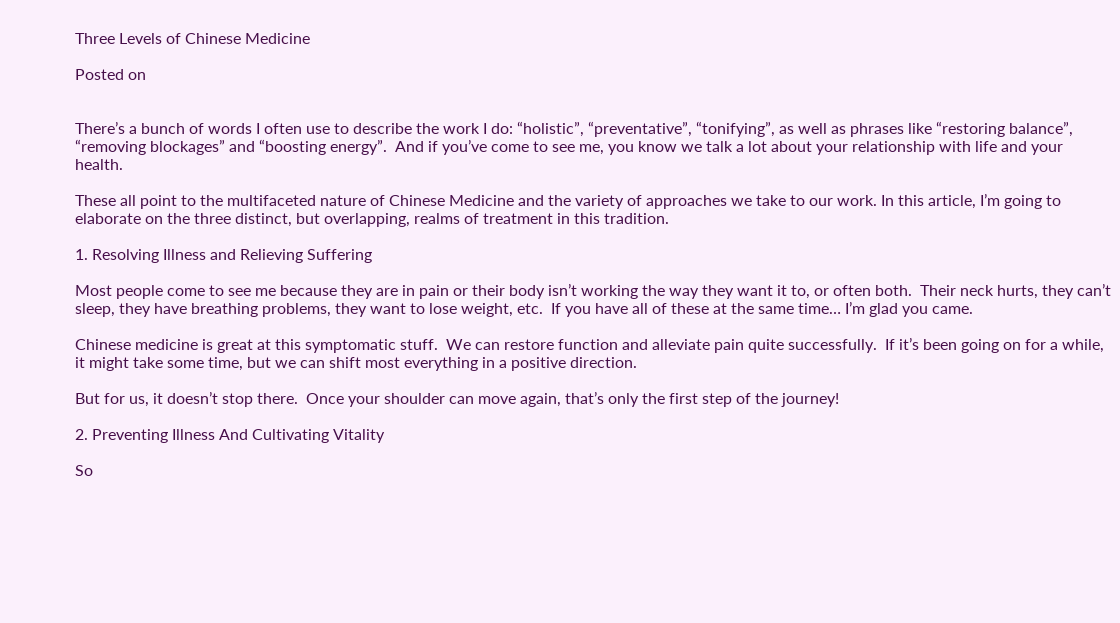Three Levels of Chinese Medicine

Posted on


There’s a bunch of words I often use to describe the work I do: “holistic”, “preventative”, “tonifying”, as well as phrases like “restoring balance”, “removing blockages” and “boosting energy”.  And if you’ve come to see me, you know we talk a lot about your relationship with life and your health.

These all point to the multifaceted nature of Chinese Medicine and the variety of approaches we take to our work. In this article, I’m going to elaborate on the three distinct, but overlapping, realms of treatment in this tradition.

1. Resolving Illness and Relieving Suffering

Most people come to see me because they are in pain or their body isn’t working the way they want it to, or often both.  Their neck hurts, they can’t sleep, they have breathing problems, they want to lose weight, etc.  If you have all of these at the same time… I’m glad you came.

Chinese medicine is great at this symptomatic stuff.  We can restore function and alleviate pain quite successfully.  If it’s been going on for a while, it might take some time, but we can shift most everything in a positive direction.

But for us, it doesn’t stop there.  Once your shoulder can move again, that’s only the first step of the journey!

2. Preventing Illness And Cultivating Vitality

So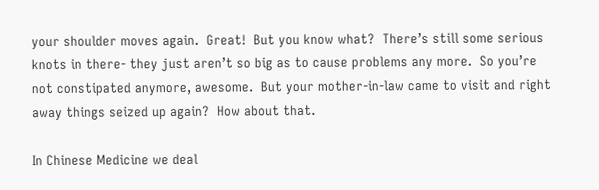your shoulder moves again.  Great!  But you know what?  There’s still some serious knots in there- they just aren’t so big as to cause problems any more.  So you’re not constipated anymore, awesome.  But your mother-in-law came to visit and right away things seized up again?  How about that.

In Chinese Medicine we deal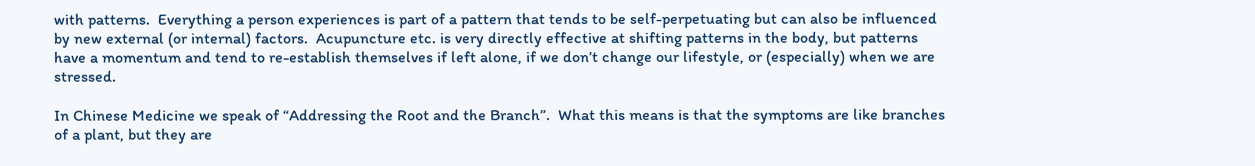with patterns.  Everything a person experiences is part of a pattern that tends to be self-perpetuating but can also be influenced by new external (or internal) factors.  Acupuncture etc. is very directly effective at shifting patterns in the body, but patterns have a momentum and tend to re-establish themselves if left alone, if we don’t change our lifestyle, or (especially) when we are stressed.

In Chinese Medicine we speak of “Addressing the Root and the Branch”.  What this means is that the symptoms are like branches of a plant, but they are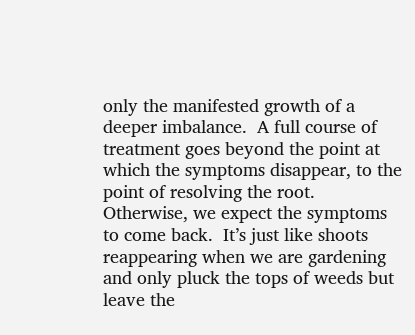only the manifested growth of a deeper imbalance.  A full course of treatment goes beyond the point at which the symptoms disappear, to the point of resolving the root.  Otherwise, we expect the symptoms to come back.  It’s just like shoots reappearing when we are gardening and only pluck the tops of weeds but leave the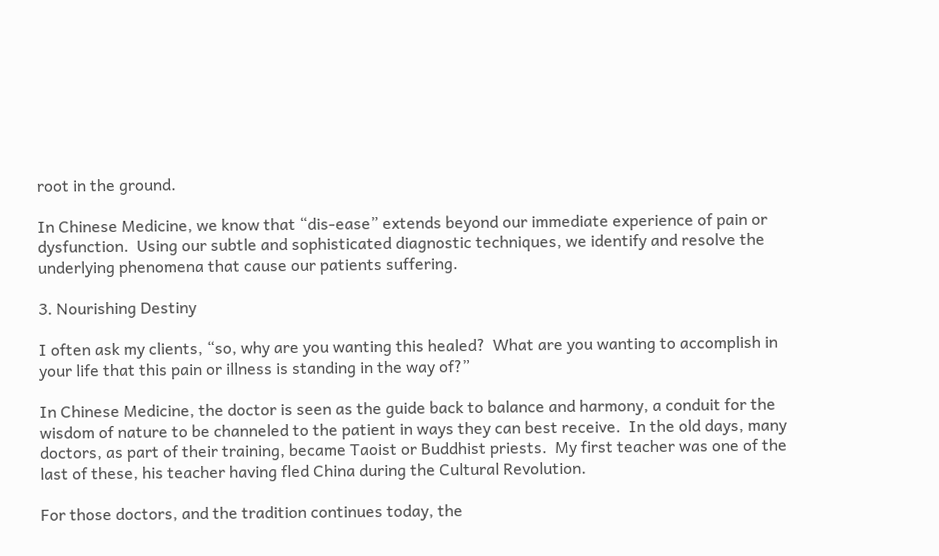root in the ground.

In Chinese Medicine, we know that “dis-ease” extends beyond our immediate experience of pain or dysfunction.  Using our subtle and sophisticated diagnostic techniques, we identify and resolve the underlying phenomena that cause our patients suffering.

3. Nourishing Destiny

I often ask my clients, “so, why are you wanting this healed?  What are you wanting to accomplish in your life that this pain or illness is standing in the way of?”

In Chinese Medicine, the doctor is seen as the guide back to balance and harmony, a conduit for the wisdom of nature to be channeled to the patient in ways they can best receive.  In the old days, many doctors, as part of their training, became Taoist or Buddhist priests.  My first teacher was one of the last of these, his teacher having fled China during the Cultural Revolution.

For those doctors, and the tradition continues today, the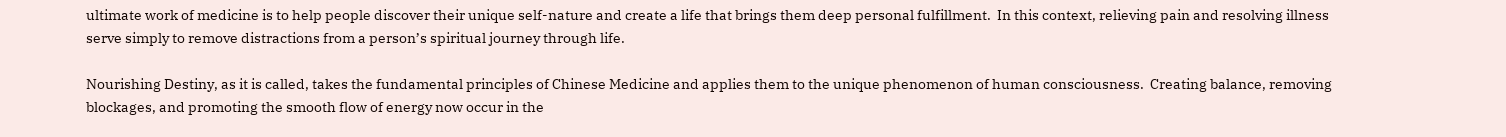ultimate work of medicine is to help people discover their unique self-nature and create a life that brings them deep personal fulfillment.  In this context, relieving pain and resolving illness serve simply to remove distractions from a person’s spiritual journey through life.

Nourishing Destiny, as it is called, takes the fundamental principles of Chinese Medicine and applies them to the unique phenomenon of human consciousness.  Creating balance, removing blockages, and promoting the smooth flow of energy now occur in the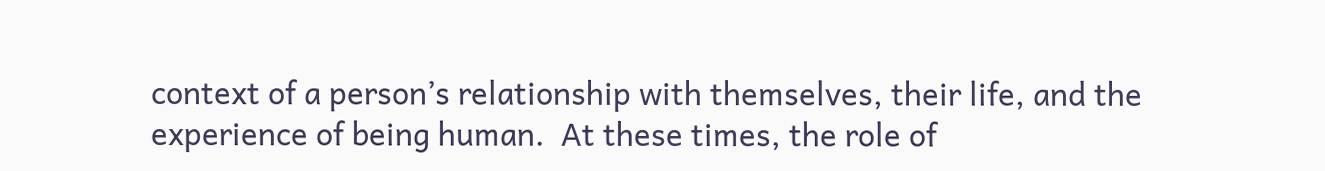context of a person’s relationship with themselves, their life, and the experience of being human.  At these times, the role of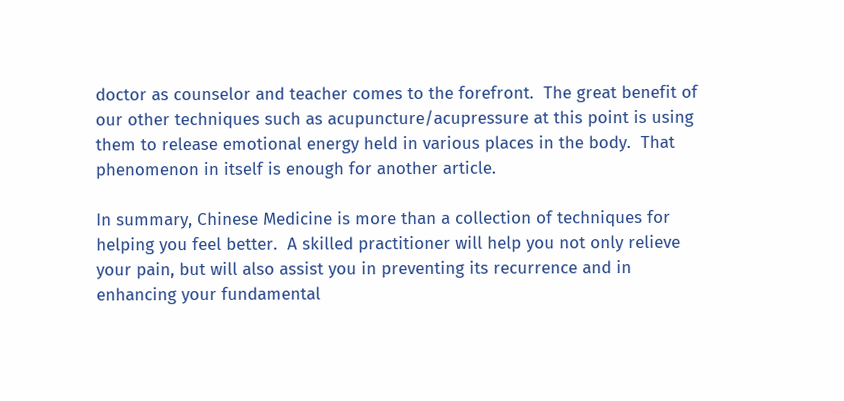doctor as counselor and teacher comes to the forefront.  The great benefit of our other techniques such as acupuncture/acupressure at this point is using them to release emotional energy held in various places in the body.  That phenomenon in itself is enough for another article.

In summary, Chinese Medicine is more than a collection of techniques for helping you feel better.  A skilled practitioner will help you not only relieve your pain, but will also assist you in preventing its recurrence and in enhancing your fundamental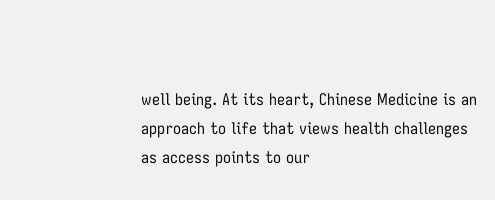well being. At its heart, Chinese Medicine is an approach to life that views health challenges as access points to our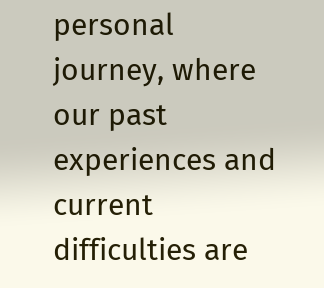personal journey, where our past experiences and current difficulties are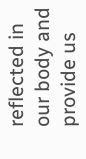reflected in our body and provide us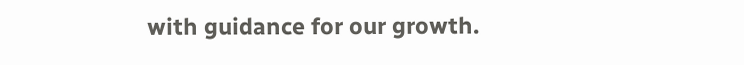with guidance for our growth.